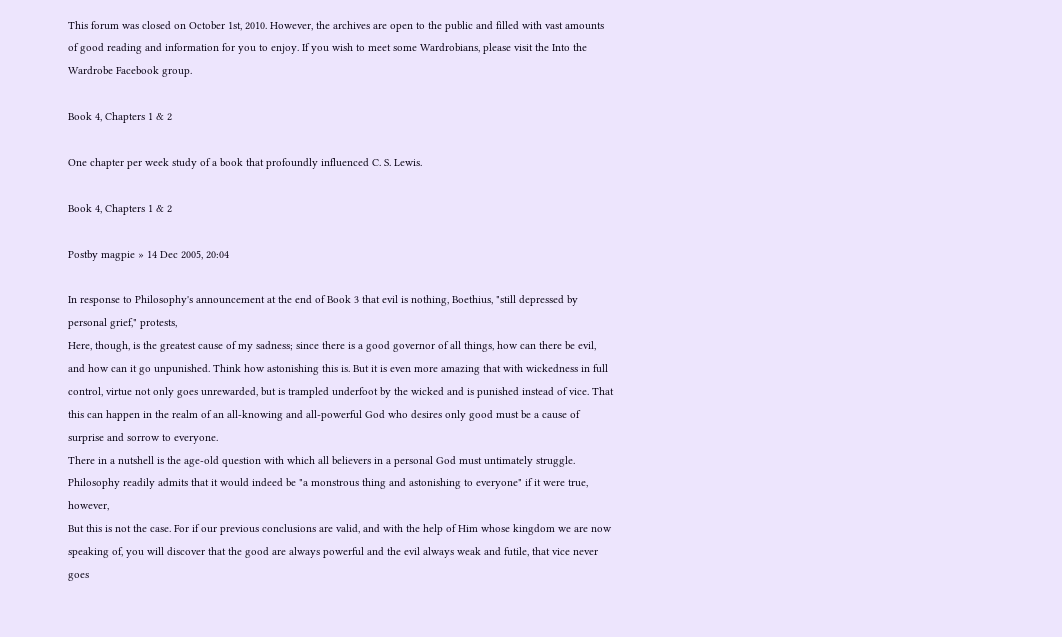This forum was closed on October 1st, 2010. However, the archives are open to the public and filled with vast amounts of good reading and information for you to enjoy. If you wish to meet some Wardrobians, please visit the Into the Wardrobe Facebook group.

Book 4, Chapters 1 & 2

One chapter per week study of a book that profoundly influenced C. S. Lewis.

Book 4, Chapters 1 & 2

Postby magpie » 14 Dec 2005, 20:04

In response to Philosophy's announcement at the end of Book 3 that evil is nothing, Boethius, "still depressed by personal grief," protests,
Here, though, is the greatest cause of my sadness; since there is a good governor of all things, how can there be evil, and how can it go unpunished. Think how astonishing this is. But it is even more amazing that with wickedness in full control, virtue not only goes unrewarded, but is trampled underfoot by the wicked and is punished instead of vice. That this can happen in the realm of an all-knowing and all-powerful God who desires only good must be a cause of surprise and sorrow to everyone.
There in a nutshell is the age-old question with which all believers in a personal God must untimately struggle. Philosophy readily admits that it would indeed be "a monstrous thing and astonishing to everyone" if it were true, however,
But this is not the case. For if our previous conclusions are valid, and with the help of Him whose kingdom we are now speaking of, you will discover that the good are always powerful and the evil always weak and futile, that vice never goes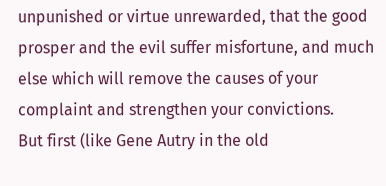unpunished or virtue unrewarded, that the good prosper and the evil suffer misfortune, and much else which will remove the causes of your complaint and strengthen your convictions.
But first (like Gene Autry in the old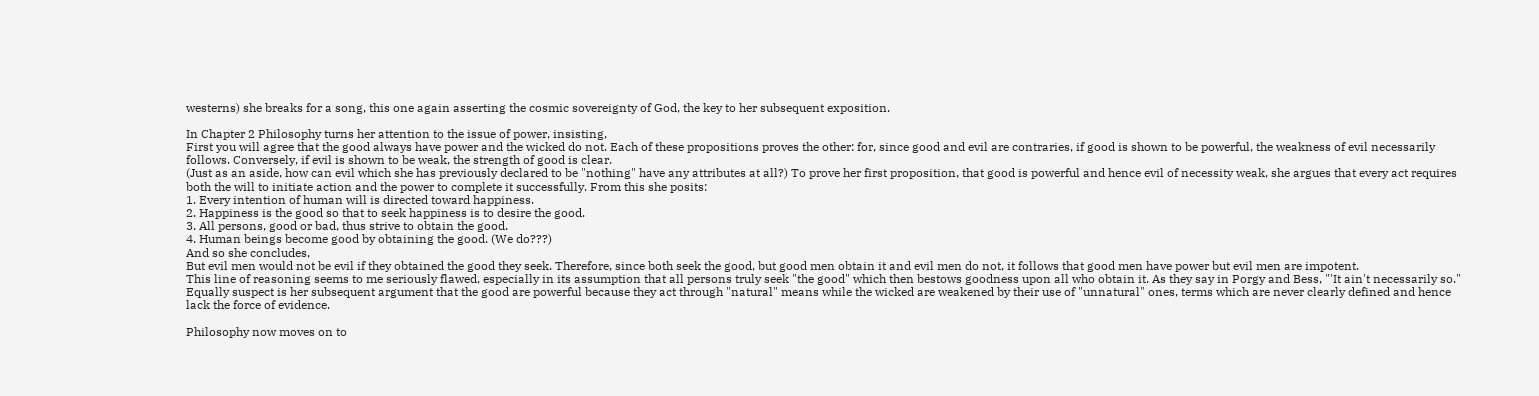westerns) she breaks for a song, this one again asserting the cosmic sovereignty of God, the key to her subsequent exposition.

In Chapter 2 Philosophy turns her attention to the issue of power, insisting,
First you will agree that the good always have power and the wicked do not. Each of these propositions proves the other: for, since good and evil are contraries, if good is shown to be powerful, the weakness of evil necessarily follows. Conversely, if evil is shown to be weak, the strength of good is clear.
(Just as an aside, how can evil which she has previously declared to be "nothing" have any attributes at all?) To prove her first proposition, that good is powerful and hence evil of necessity weak, she argues that every act requires both the will to initiate action and the power to complete it successfully. From this she posits:
1. Every intention of human will is directed toward happiness.
2. Happiness is the good so that to seek happiness is to desire the good.
3. All persons, good or bad, thus strive to obtain the good.
4. Human beings become good by obtaining the good. (We do???)
And so she concludes,
But evil men would not be evil if they obtained the good they seek. Therefore, since both seek the good, but good men obtain it and evil men do not, it follows that good men have power but evil men are impotent.
This line of reasoning seems to me seriously flawed, especially in its assumption that all persons truly seek "the good" which then bestows goodness upon all who obtain it. As they say in Porgy and Bess, "'It ain't necessarily so." Equally suspect is her subsequent argument that the good are powerful because they act through "natural" means while the wicked are weakened by their use of "unnatural" ones, terms which are never clearly defined and hence lack the force of evidence.

Philosophy now moves on to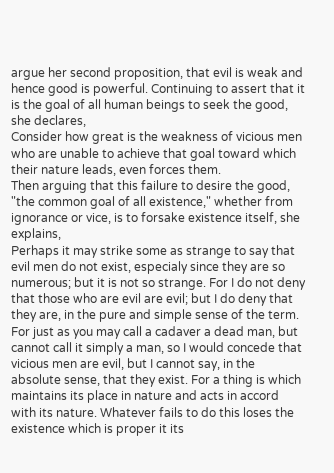argue her second proposition, that evil is weak and hence good is powerful. Continuing to assert that it is the goal of all human beings to seek the good, she declares,
Consider how great is the weakness of vicious men who are unable to achieve that goal toward which their nature leads, even forces them.
Then arguing that this failure to desire the good, "the common goal of all existence," whether from ignorance or vice, is to forsake existence itself, she explains,
Perhaps it may strike some as strange to say that evil men do not exist, especialy since they are so numerous; but it is not so strange. For I do not deny that those who are evil are evil; but I do deny that they are, in the pure and simple sense of the term. For just as you may call a cadaver a dead man, but cannot call it simply a man, so I would concede that vicious men are evil, but I cannot say, in the absolute sense, that they exist. For a thing is which maintains its place in nature and acts in accord with its nature. Whatever fails to do this loses the existence which is proper it its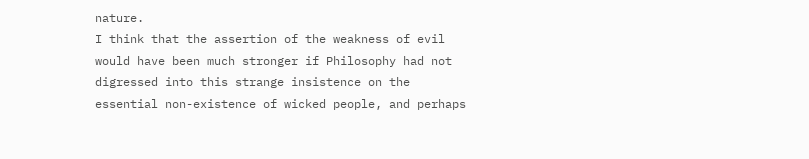nature.
I think that the assertion of the weakness of evil would have been much stronger if Philosophy had not digressed into this strange insistence on the essential non-existence of wicked people, and perhaps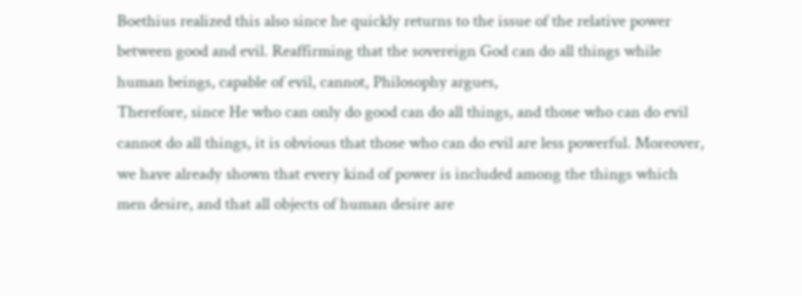Boethius realized this also since he quickly returns to the issue of the relative power between good and evil. Reaffirming that the sovereign God can do all things while human beings, capable of evil, cannot, Philosophy argues,
Therefore, since He who can only do good can do all things, and those who can do evil cannot do all things, it is obvious that those who can do evil are less powerful. Moreover, we have already shown that every kind of power is included among the things which men desire, and that all objects of human desire are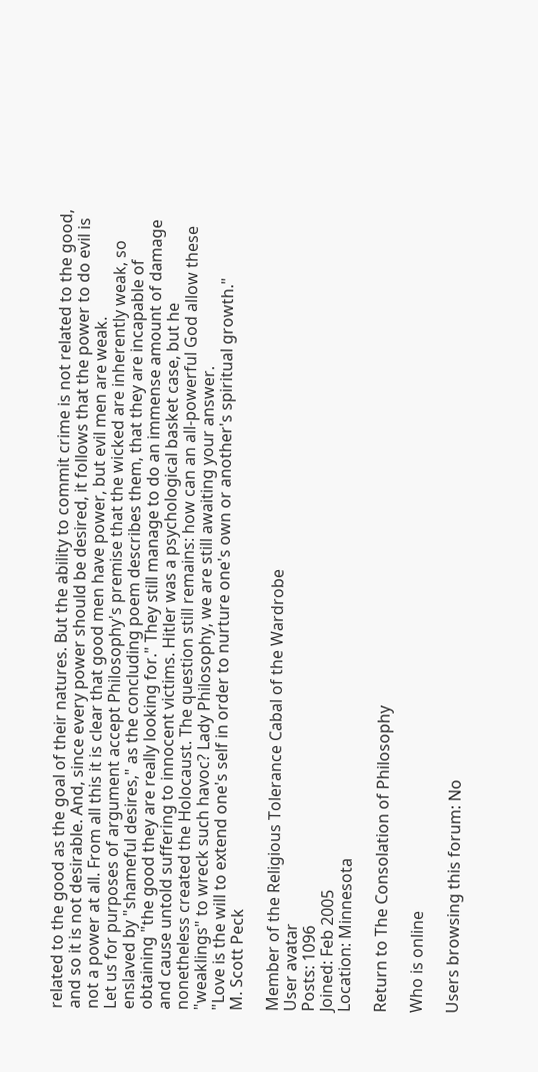related to the good as the goal of their natures. But the ability to commit crime is not related to the good, and so it is not desirable. And, since every power should be desired, it follows that the power to do evil is not a power at all. From all this it is clear that good men have power, but evil men are weak.
Let us for purposes of argument accept Philosophy's premise that the wicked are inherently weak, so enslaved by "shameful desires," as the concluding poem describes them, that they are incapable of obtaining "the good they are really looking for." They still manage to do an immense amount of damage and cause untold suffering to innocent victims. Hitler was a psychological basket case, but he nonetheless created the Holocaust. The question still remains: how can an all-powerful God allow these "weaklings" to wreck such havoc? Lady Philosophy, we are still awaiting your answer.
"Love is the will to extend one's self in order to nurture one's own or another's spiritual growth."
M. Scott Peck

Member of the Religious Tolerance Cabal of the Wardrobe
User avatar
Posts: 1096
Joined: Feb 2005
Location: Minnesota

Return to The Consolation of Philosophy

Who is online

Users browsing this forum: No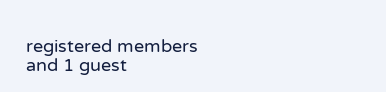registered members and 1 guest